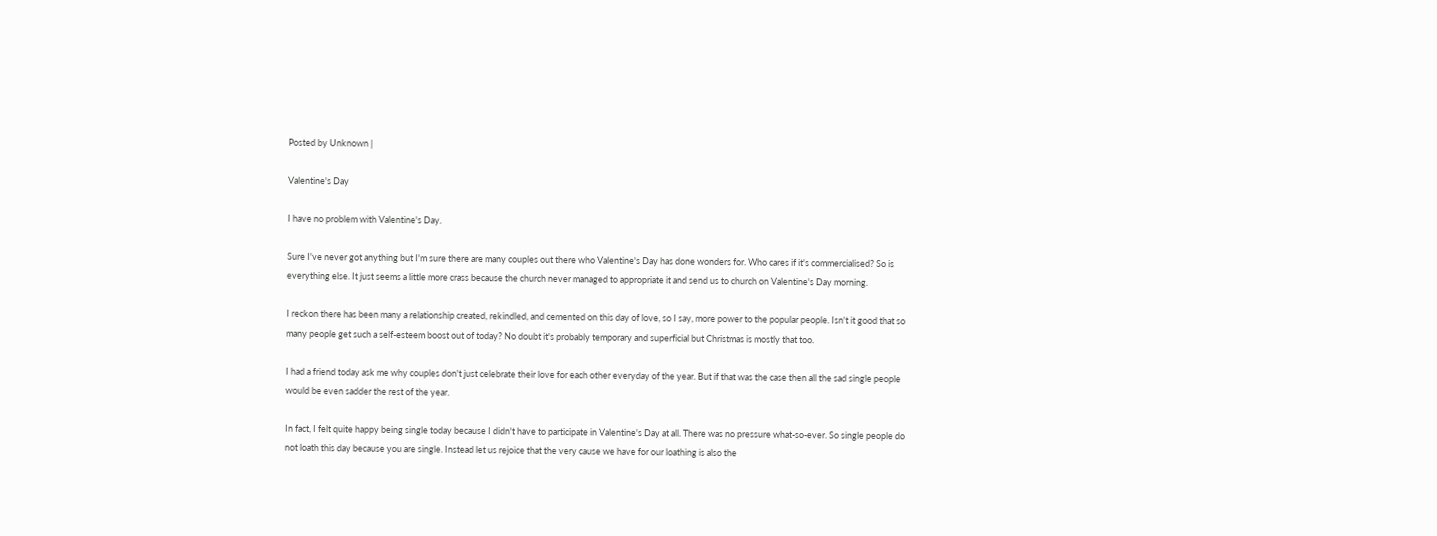Posted by Unknown |

Valentine's Day

I have no problem with Valentine's Day.

Sure I've never got anything but I'm sure there are many couples out there who Valentine's Day has done wonders for. Who cares if it's commercialised? So is everything else. It just seems a little more crass because the church never managed to appropriate it and send us to church on Valentine's Day morning.

I reckon there has been many a relationship created, rekindled, and cemented on this day of love, so I say, more power to the popular people. Isn't it good that so many people get such a self-esteem boost out of today? No doubt it's probably temporary and superficial but Christmas is mostly that too.

I had a friend today ask me why couples don't just celebrate their love for each other everyday of the year. But if that was the case then all the sad single people would be even sadder the rest of the year.

In fact, I felt quite happy being single today because I didn't have to participate in Valentine's Day at all. There was no pressure what-so-ever. So single people do not loath this day because you are single. Instead let us rejoice that the very cause we have for our loathing is also the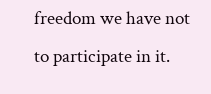freedom we have not to participate in it.